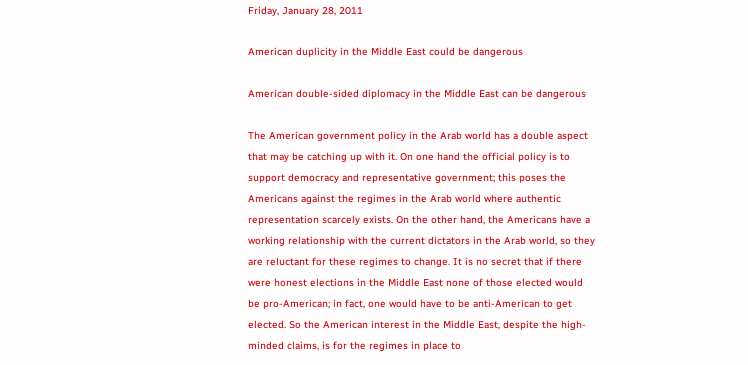Friday, January 28, 2011

American duplicity in the Middle East could be dangerous

American double-sided diplomacy in the Middle East can be dangerous

The American government policy in the Arab world has a double aspect that may be catching up with it. On one hand the official policy is to support democracy and representative government; this poses the Americans against the regimes in the Arab world where authentic representation scarcely exists. On the other hand, the Americans have a working relationship with the current dictators in the Arab world, so they are reluctant for these regimes to change. It is no secret that if there were honest elections in the Middle East none of those elected would be pro-American; in fact, one would have to be anti-American to get elected. So the American interest in the Middle East, despite the high-minded claims, is for the regimes in place to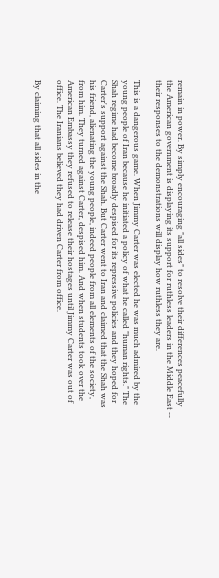remain in power. By simply encouraging "all sides" to resolve their differences peacefully the American government is displaying its support for ruthless leaders in the Middle East -- their responses to the demonstrations will display how ruthless they are.

This is a dangerous game. When Jimmy Carter was elected he was much admired by the young people of Iran because he initiated a policy of what he called "human rights." The Shah regime had become broadly despised for its repressive policies and they hoped for Carter's support against the Shah. But Carter went to Iran and claimed that the Shah was his friend, alienating the young people, indeed people from all elements of the society, from him. They turned against Carter, despised him. And when students took over the American Embassy they refused to release their hostages until Jimmy Carter was out of office. The Iranians believed they had driven Carter from office.

By claiming that all sides in the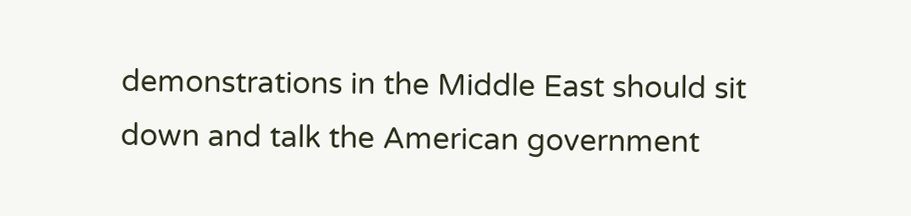demonstrations in the Middle East should sit down and talk the American government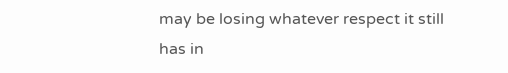may be losing whatever respect it still has in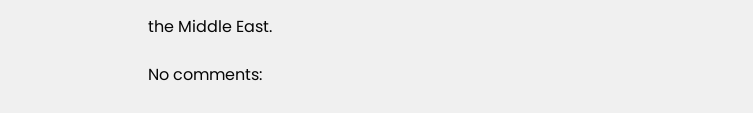the Middle East.

No comments: